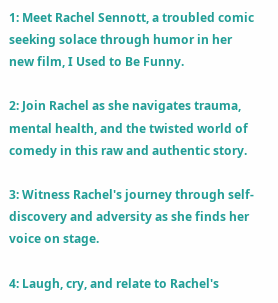1: Meet Rachel Sennott, a troubled comic seeking solace through humor in her new film, I Used to Be Funny.

2: Join Rachel as she navigates trauma, mental health, and the twisted world of comedy in this raw and authentic story.

3: Witness Rachel's journey through self-discovery and adversity as she finds her voice on stage.

4: Laugh, cry, and relate to Rachel's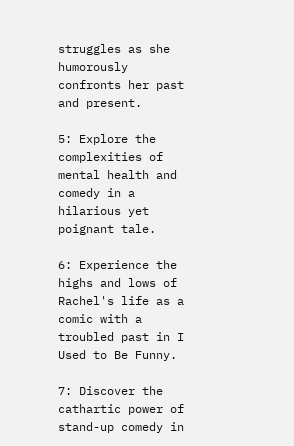struggles as she humorously confronts her past and present.

5: Explore the complexities of mental health and comedy in a hilarious yet poignant tale.

6: Experience the highs and lows of Rachel's life as a comic with a troubled past in I Used to Be Funny.

7: Discover the cathartic power of stand-up comedy in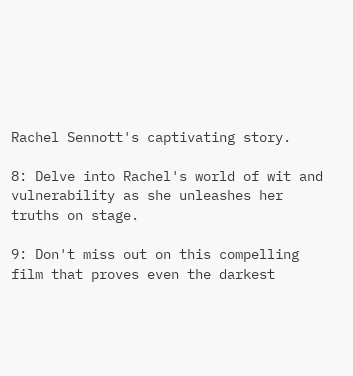Rachel Sennott's captivating story.

8: Delve into Rachel's world of wit and vulnerability as she unleashes her truths on stage.

9: Don't miss out on this compelling film that proves even the darkest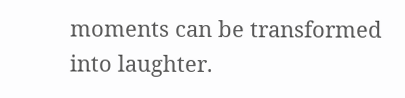moments can be transformed into laughter.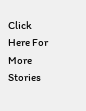Click Here For More Stories